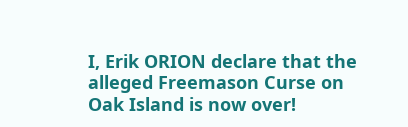I, Erik ORION declare that the alleged Freemason Curse on Oak Island is now over!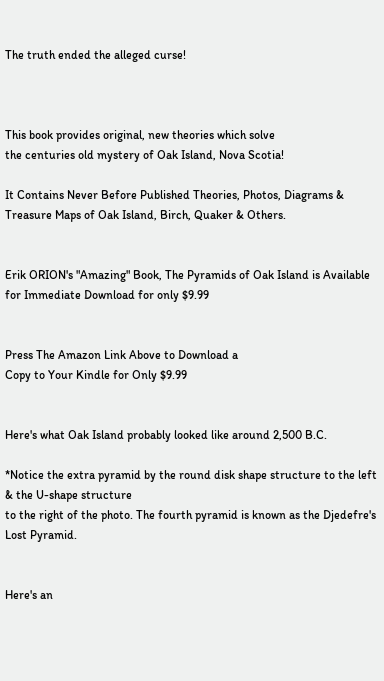The truth ended the alleged curse!



This book provides original, new theories which solve
the centuries old mystery of Oak Island, Nova Scotia!

It Contains Never Before Published Theories, Photos, Diagrams & Treasure Maps of Oak Island, Birch, Quaker & Others.


Erik ORION's "Amazing" Book, The Pyramids of Oak Island is Available for Immediate Download for only $9.99


Press The Amazon Link Above to Download a
Copy to Your Kindle for Only $9.99


Here's what Oak Island probably looked like around 2,500 B.C.

*Notice the extra pyramid by the round disk shape structure to the left & the U-shape structure
to the right of the photo. The fourth pyramid is known as the Djedefre's Lost Pyramid.


Here's an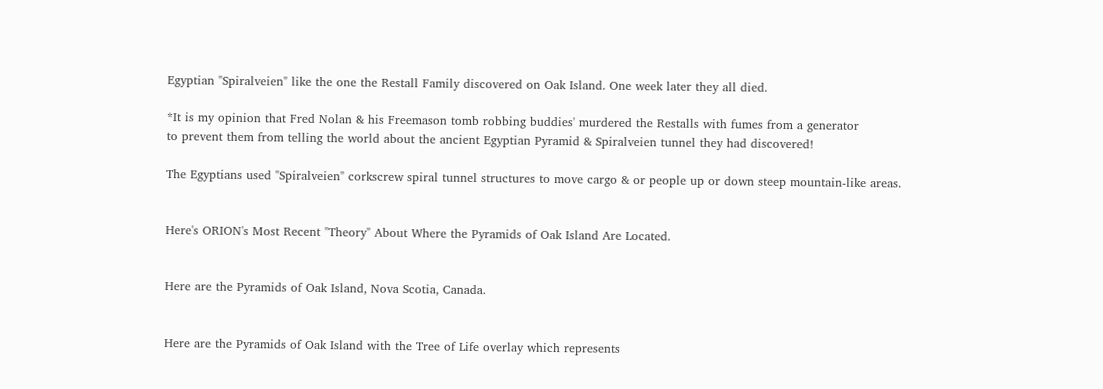Egyptian "Spiralveien" like the one the Restall Family discovered on Oak Island. One week later they all died.

*It is my opinion that Fred Nolan & his Freemason tomb robbing buddies' murdered the Restalls with fumes from a generator
to prevent them from telling the world about the ancient Egyptian Pyramid & Spiralveien tunnel they had discovered!

The Egyptians used "Spiralveien" corkscrew spiral tunnel structures to move cargo & or people up or down steep mountain-like areas.


Here's ORION's Most Recent "Theory" About Where the Pyramids of Oak Island Are Located.


Here are the Pyramids of Oak Island, Nova Scotia, Canada.


Here are the Pyramids of Oak Island with the Tree of Life overlay which represents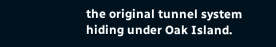the original tunnel system hiding under Oak Island.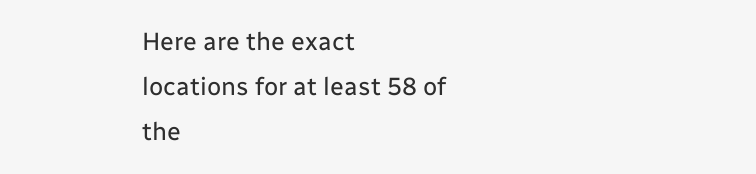Here are the exact locations for at least 58 of the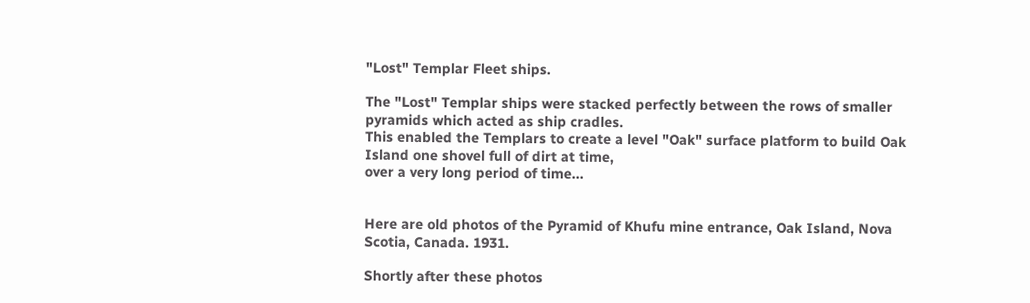"Lost" Templar Fleet ships.

The "Lost" Templar ships were stacked perfectly between the rows of smaller pyramids which acted as ship cradles.
This enabled the Templars to create a level "Oak" surface platform to build Oak Island one shovel full of dirt at time,
over a very long period of time...


Here are old photos of the Pyramid of Khufu mine entrance, Oak Island, Nova Scotia, Canada. 1931.

Shortly after these photos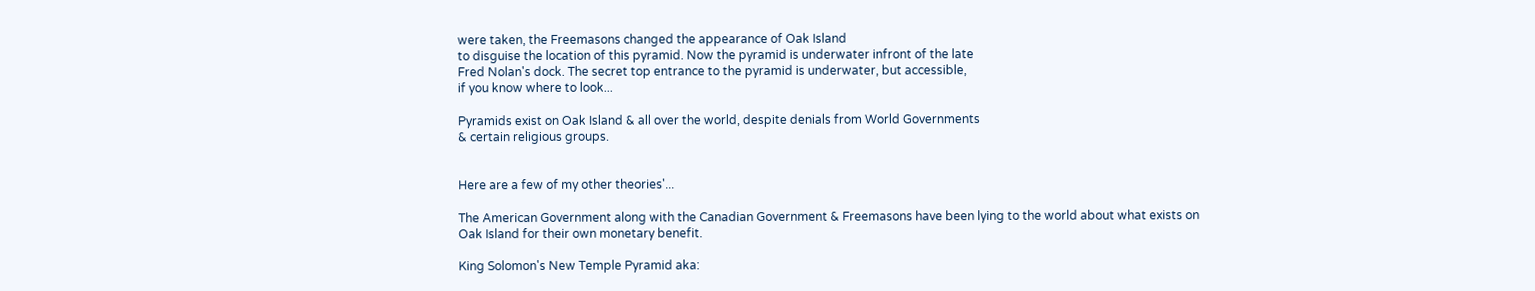were taken, the Freemasons changed the appearance of Oak Island
to disguise the location of this pyramid. Now the pyramid is underwater infront of the late
Fred Nolan's dock. The secret top entrance to the pyramid is underwater, but accessible,
if you know where to look...

Pyramids exist on Oak Island & all over the world, despite denials from World Governments
& certain religious groups.


Here are a few of my other theories'...

The American Government along with the Canadian Government & Freemasons have been lying to the world about what exists on
Oak Island for their own monetary benefit.

King Solomon's New Temple Pyramid aka: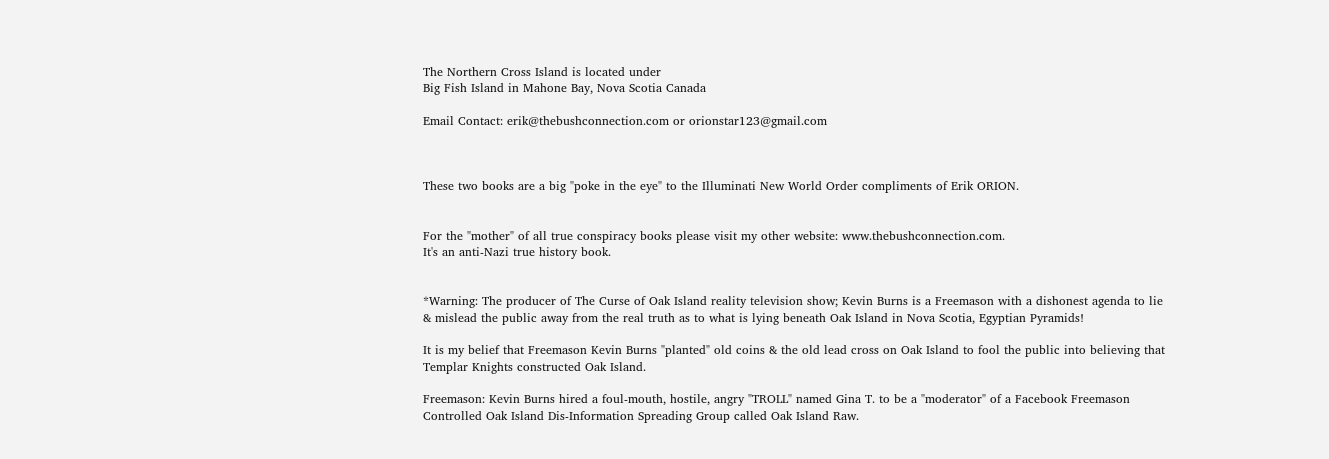The Northern Cross Island is located under
Big Fish Island in Mahone Bay, Nova Scotia Canada

Email Contact: erik@thebushconnection.com or orionstar123@gmail.com



These two books are a big "poke in the eye" to the Illuminati New World Order compliments of Erik ORION.


For the "mother" of all true conspiracy books please visit my other website: www.thebushconnection.com.
It's an anti-Nazi true history book.


*Warning: The producer of The Curse of Oak Island reality television show; Kevin Burns is a Freemason with a dishonest agenda to lie
& mislead the public away from the real truth as to what is lying beneath Oak Island in Nova Scotia, Egyptian Pyramids!

It is my belief that Freemason Kevin Burns "planted" old coins & the old lead cross on Oak Island to fool the public into believing that
Templar Knights constructed Oak Island.

Freemason: Kevin Burns hired a foul-mouth, hostile, angry "TROLL" named Gina T. to be a "moderator" of a Facebook Freemason
Controlled Oak Island Dis-Information Spreading Group called Oak Island Raw.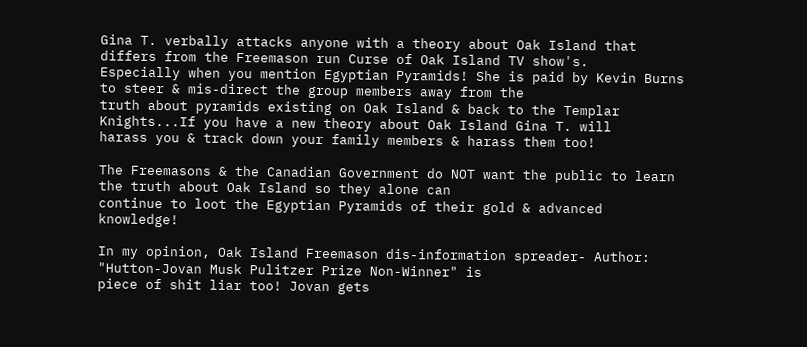Gina T. verbally attacks anyone with a theory about Oak Island that differs from the Freemason run Curse of Oak Island TV show's.
Especially when you mention Egyptian Pyramids! She is paid by Kevin Burns to steer & mis-direct the group members away from the
truth about pyramids existing on Oak Island & back to the Templar Knights...If you have a new theory about Oak Island Gina T. will
harass you & track down your family members & harass them too!

The Freemasons & the Canadian Government do NOT want the public to learn the truth about Oak Island so they alone can
continue to loot the Egyptian Pyramids of their gold & advanced knowledge!

In my opinion, Oak Island Freemason dis-information spreader- Author: "Hutton-Jovan Musk Pulitzer Prize Non-Winner" is
piece of shit liar too! Jovan gets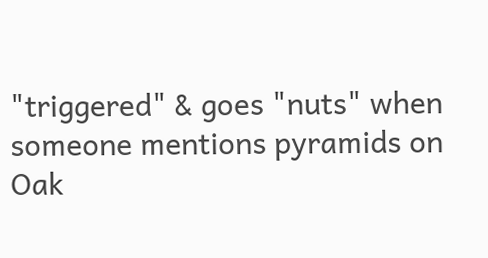"triggered" & goes "nuts" when someone mentions pyramids on Oak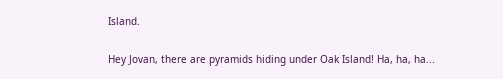Island.

Hey Jovan, there are pyramids hiding under Oak Island! Ha, ha, ha...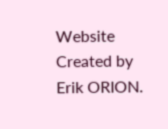Website Created by Erik ORION.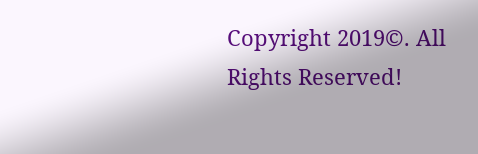Copyright 2019©. All Rights Reserved!